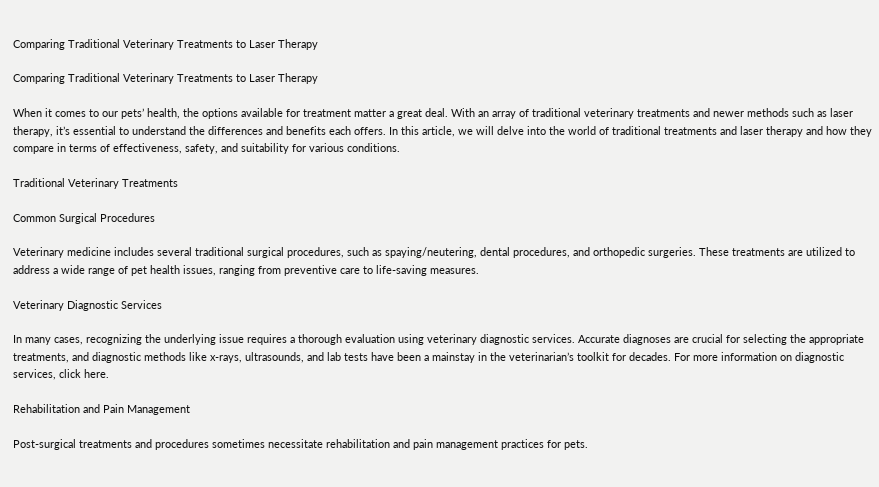Comparing Traditional Veterinary Treatments to Laser Therapy

Comparing Traditional Veterinary Treatments to Laser Therapy

When it comes to our pets’ health, the options available for treatment matter a great deal. With an array of traditional veterinary treatments and newer methods such as laser therapy, it’s essential to understand the differences and benefits each offers. In this article, we will delve into the world of traditional treatments and laser therapy and how they compare in terms of effectiveness, safety, and suitability for various conditions.

Traditional Veterinary Treatments

Common Surgical Procedures

Veterinary medicine includes several traditional surgical procedures, such as spaying/neutering, dental procedures, and orthopedic surgeries. These treatments are utilized to address a wide range of pet health issues, ranging from preventive care to life-saving measures.

Veterinary Diagnostic Services

In many cases, recognizing the underlying issue requires a thorough evaluation using veterinary diagnostic services. Accurate diagnoses are crucial for selecting the appropriate treatments, and diagnostic methods like x-rays, ultrasounds, and lab tests have been a mainstay in the veterinarian’s toolkit for decades. For more information on diagnostic services, click here.

Rehabilitation and Pain Management

Post-surgical treatments and procedures sometimes necessitate rehabilitation and pain management practices for pets.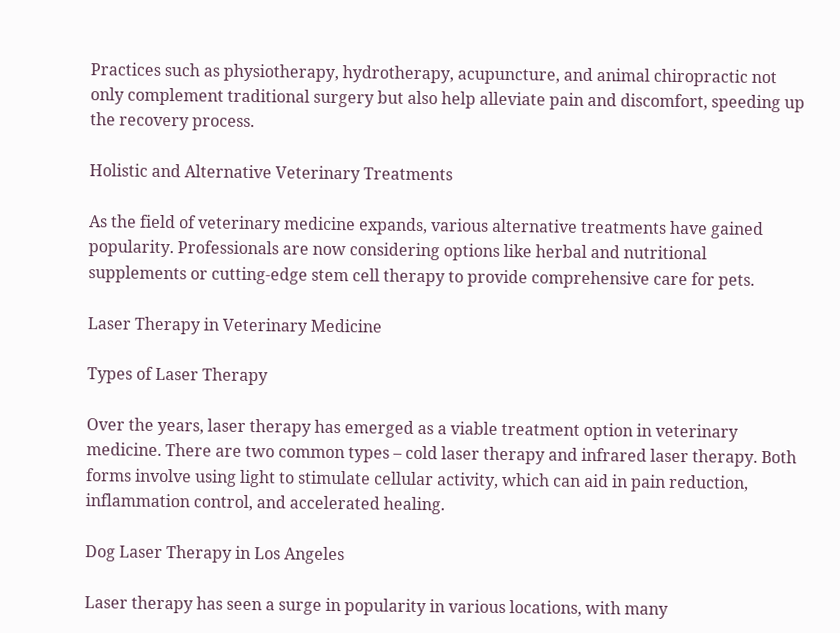Practices such as physiotherapy, hydrotherapy, acupuncture, and animal chiropractic not only complement traditional surgery but also help alleviate pain and discomfort, speeding up the recovery process.

Holistic and Alternative Veterinary Treatments

As the field of veterinary medicine expands, various alternative treatments have gained popularity. Professionals are now considering options like herbal and nutritional supplements or cutting-edge stem cell therapy to provide comprehensive care for pets.

Laser Therapy in Veterinary Medicine

Types of Laser Therapy

Over the years, laser therapy has emerged as a viable treatment option in veterinary medicine. There are two common types – cold laser therapy and infrared laser therapy. Both forms involve using light to stimulate cellular activity, which can aid in pain reduction, inflammation control, and accelerated healing.

Dog Laser Therapy in Los Angeles

Laser therapy has seen a surge in popularity in various locations, with many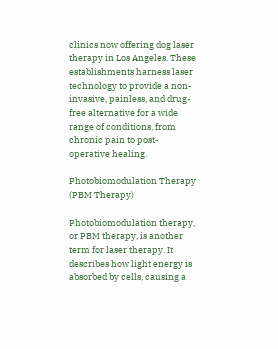clinics now offering dog laser therapy in Los Angeles. These establishments harness laser technology to provide a non-invasive, painless, and drug-free alternative for a wide range of conditions, from chronic pain to post-operative healing.

Photobiomodulation Therapy (PBM Therapy)

Photobiomodulation therapy, or PBM therapy, is another term for laser therapy. It describes how light energy is absorbed by cells, causing a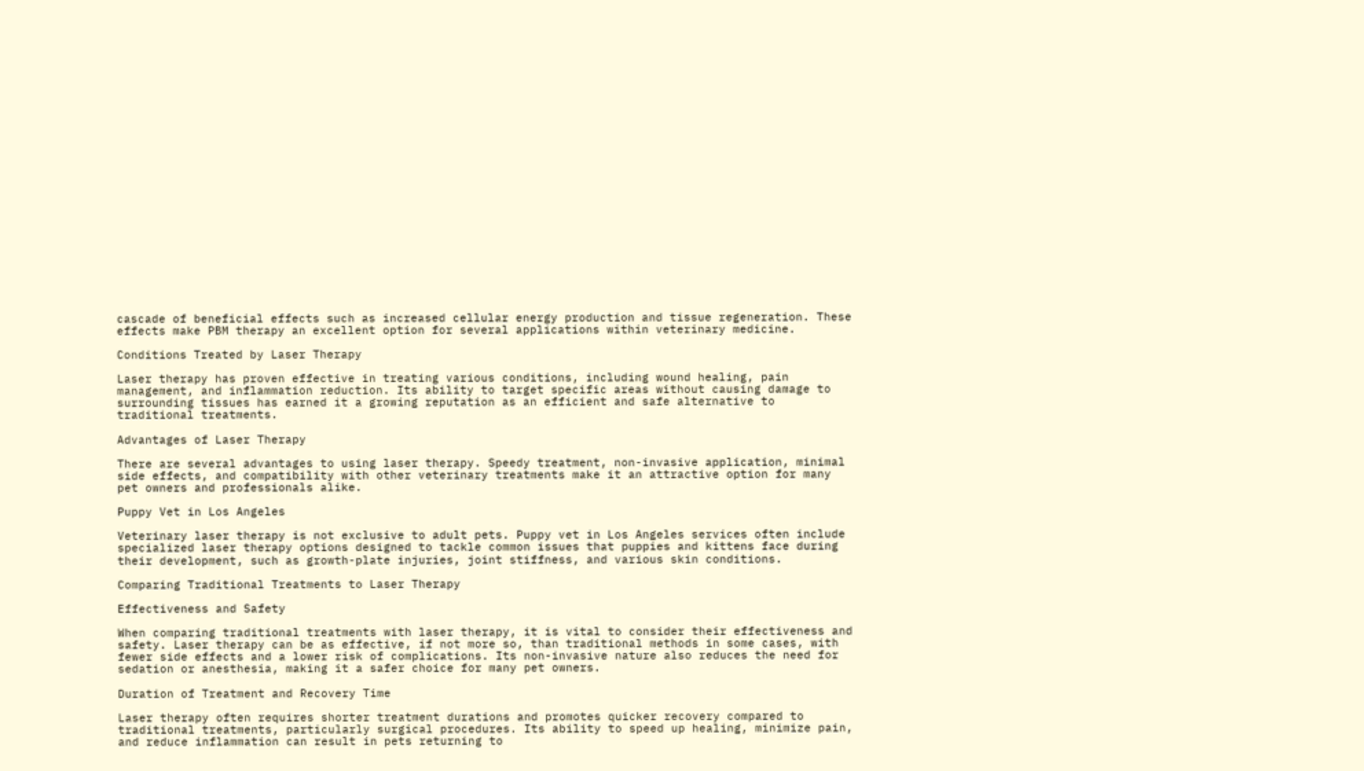cascade of beneficial effects such as increased cellular energy production and tissue regeneration. These effects make PBM therapy an excellent option for several applications within veterinary medicine.

Conditions Treated by Laser Therapy

Laser therapy has proven effective in treating various conditions, including wound healing, pain management, and inflammation reduction. Its ability to target specific areas without causing damage to surrounding tissues has earned it a growing reputation as an efficient and safe alternative to traditional treatments.

Advantages of Laser Therapy

There are several advantages to using laser therapy. Speedy treatment, non-invasive application, minimal side effects, and compatibility with other veterinary treatments make it an attractive option for many pet owners and professionals alike.

Puppy Vet in Los Angeles

Veterinary laser therapy is not exclusive to adult pets. Puppy vet in Los Angeles services often include specialized laser therapy options designed to tackle common issues that puppies and kittens face during their development, such as growth-plate injuries, joint stiffness, and various skin conditions.

Comparing Traditional Treatments to Laser Therapy

Effectiveness and Safety

When comparing traditional treatments with laser therapy, it is vital to consider their effectiveness and safety. Laser therapy can be as effective, if not more so, than traditional methods in some cases, with fewer side effects and a lower risk of complications. Its non-invasive nature also reduces the need for sedation or anesthesia, making it a safer choice for many pet owners.

Duration of Treatment and Recovery Time

Laser therapy often requires shorter treatment durations and promotes quicker recovery compared to traditional treatments, particularly surgical procedures. Its ability to speed up healing, minimize pain, and reduce inflammation can result in pets returning to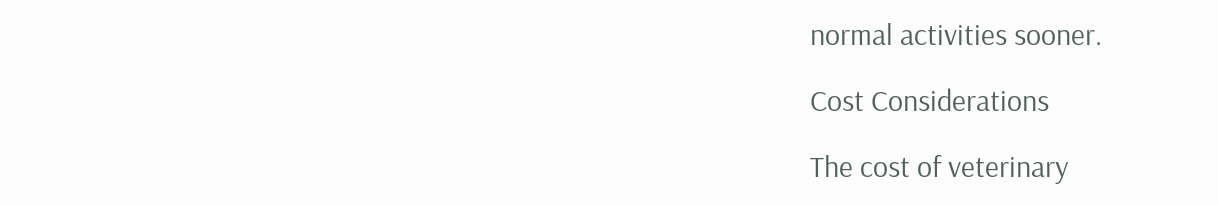normal activities sooner.

Cost Considerations

The cost of veterinary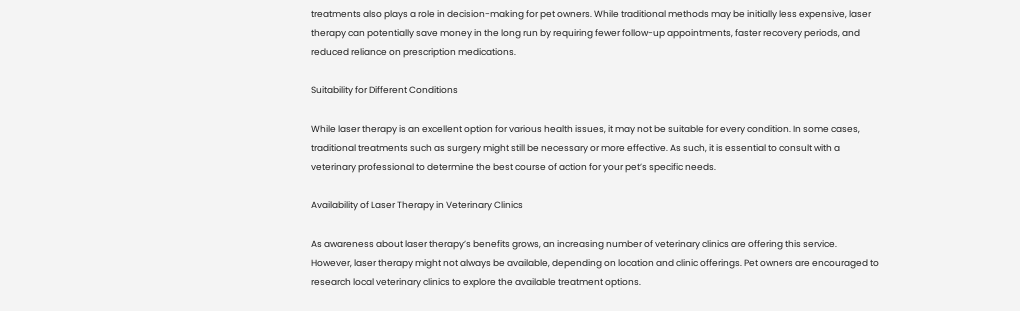treatments also plays a role in decision-making for pet owners. While traditional methods may be initially less expensive, laser therapy can potentially save money in the long run by requiring fewer follow-up appointments, faster recovery periods, and reduced reliance on prescription medications.

Suitability for Different Conditions

While laser therapy is an excellent option for various health issues, it may not be suitable for every condition. In some cases, traditional treatments such as surgery might still be necessary or more effective. As such, it is essential to consult with a veterinary professional to determine the best course of action for your pet’s specific needs.

Availability of Laser Therapy in Veterinary Clinics

As awareness about laser therapy’s benefits grows, an increasing number of veterinary clinics are offering this service. However, laser therapy might not always be available, depending on location and clinic offerings. Pet owners are encouraged to research local veterinary clinics to explore the available treatment options.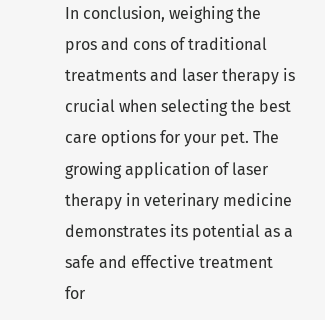In conclusion, weighing the pros and cons of traditional treatments and laser therapy is crucial when selecting the best care options for your pet. The growing application of laser therapy in veterinary medicine demonstrates its potential as a safe and effective treatment for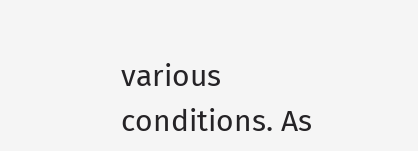various conditions. As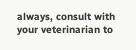always, consult with your veterinarian to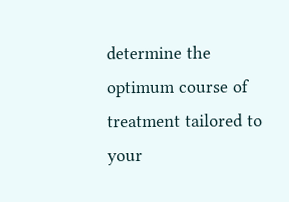determine the optimum course of treatment tailored to your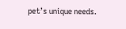pet’s unique needs.